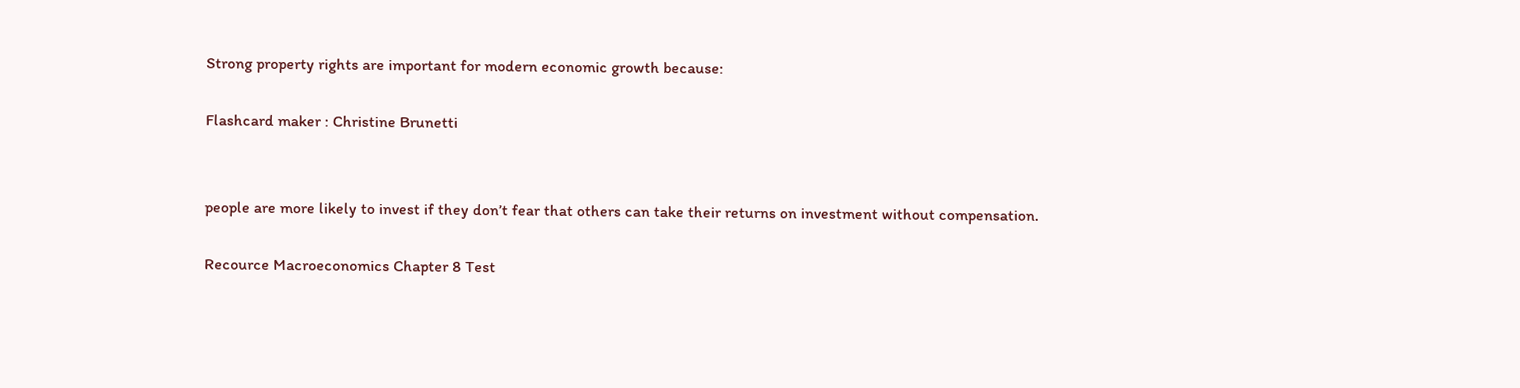Strong property rights are important for modern economic growth because:

Flashcard maker : Christine Brunetti


people are more likely to invest if they don’t fear that others can take their returns on investment without compensation.

Recource Macroeconomics Chapter 8 Test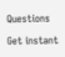Questions

Get instant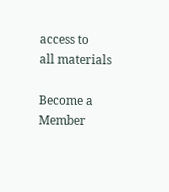access to
all materials

Become a Member